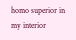homo superior in my interior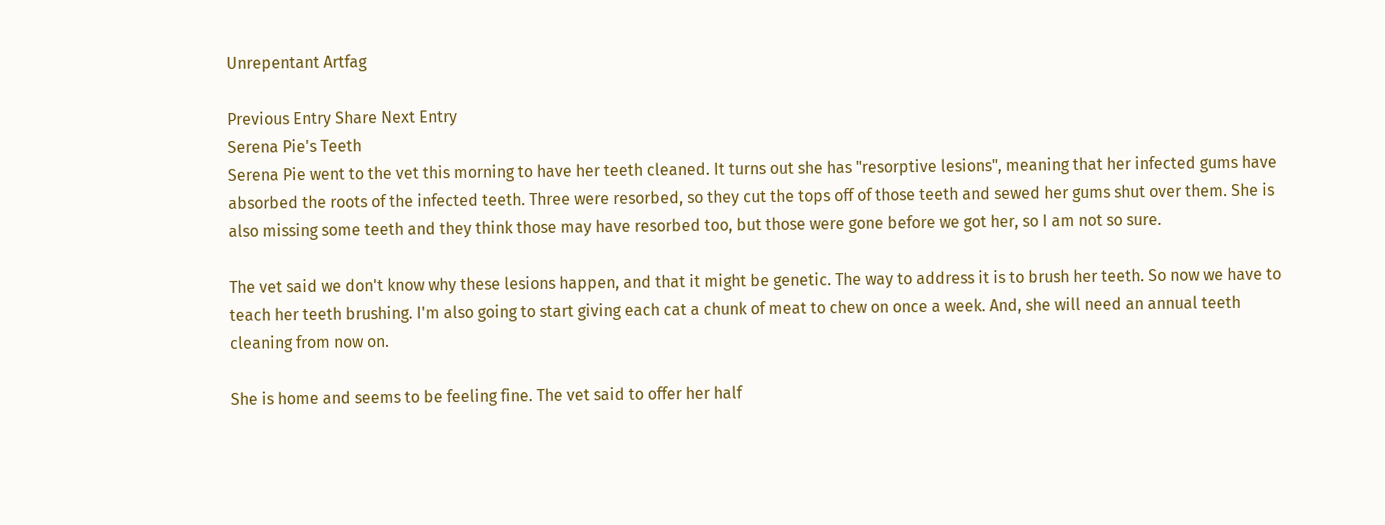Unrepentant Artfag

Previous Entry Share Next Entry
Serena Pie's Teeth
Serena Pie went to the vet this morning to have her teeth cleaned. It turns out she has "resorptive lesions", meaning that her infected gums have absorbed the roots of the infected teeth. Three were resorbed, so they cut the tops off of those teeth and sewed her gums shut over them. She is also missing some teeth and they think those may have resorbed too, but those were gone before we got her, so I am not so sure.

The vet said we don't know why these lesions happen, and that it might be genetic. The way to address it is to brush her teeth. So now we have to teach her teeth brushing. I'm also going to start giving each cat a chunk of meat to chew on once a week. And, she will need an annual teeth cleaning from now on.

She is home and seems to be feeling fine. The vet said to offer her half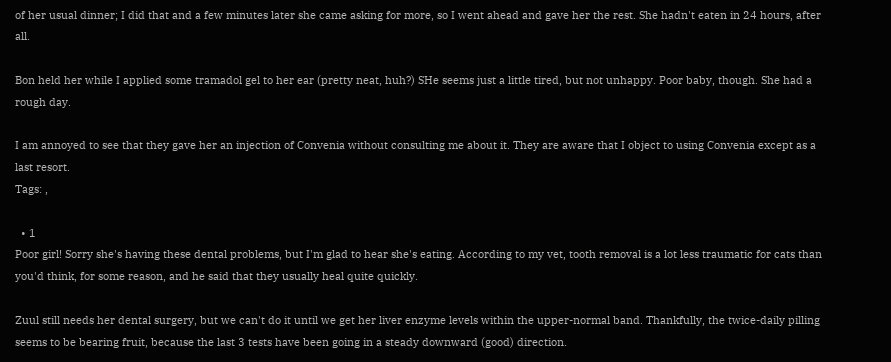of her usual dinner; I did that and a few minutes later she came asking for more, so I went ahead and gave her the rest. She hadn't eaten in 24 hours, after all.

Bon held her while I applied some tramadol gel to her ear (pretty neat, huh?) SHe seems just a little tired, but not unhappy. Poor baby, though. She had a rough day.

I am annoyed to see that they gave her an injection of Convenia without consulting me about it. They are aware that I object to using Convenia except as a last resort.
Tags: ,

  • 1
Poor girl! Sorry she's having these dental problems, but I'm glad to hear she's eating. According to my vet, tooth removal is a lot less traumatic for cats than you'd think, for some reason, and he said that they usually heal quite quickly.

Zuul still needs her dental surgery, but we can't do it until we get her liver enzyme levels within the upper-normal band. Thankfully, the twice-daily pilling seems to be bearing fruit, because the last 3 tests have been going in a steady downward (good) direction.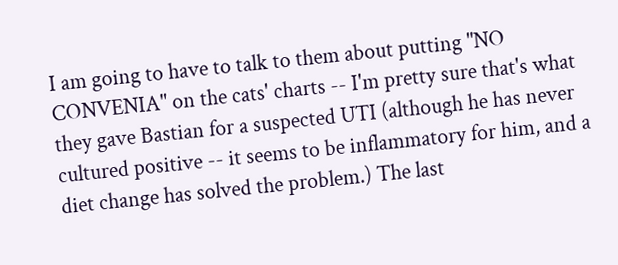I am going to have to talk to them about putting "NO CONVENIA" on the cats' charts -- I'm pretty sure that's what they gave Bastian for a suspected UTI (although he has never cultured positive -- it seems to be inflammatory for him, and a diet change has solved the problem.) The last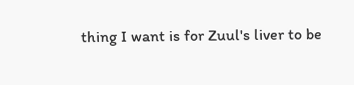thing I want is for Zuul's liver to be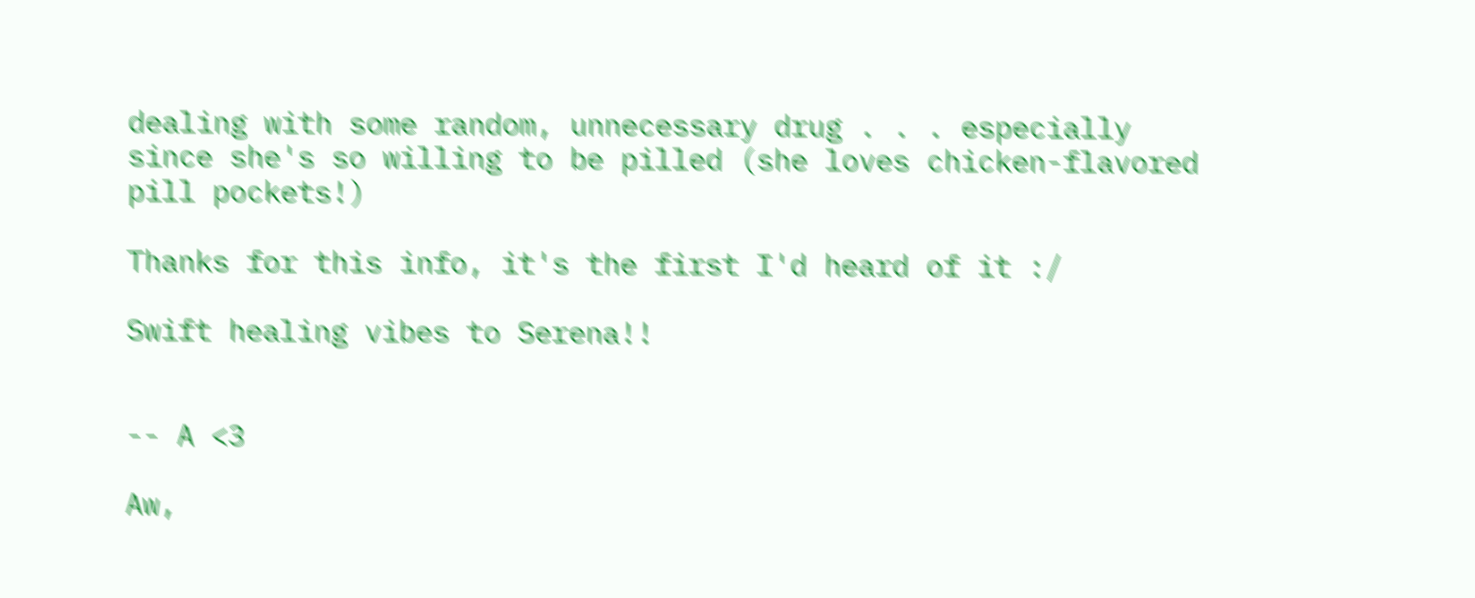dealing with some random, unnecessary drug . . . especially since she's so willing to be pilled (she loves chicken-flavored pill pockets!)

Thanks for this info, it's the first I'd heard of it :/

Swift healing vibes to Serena!!


-- A <3

Aw,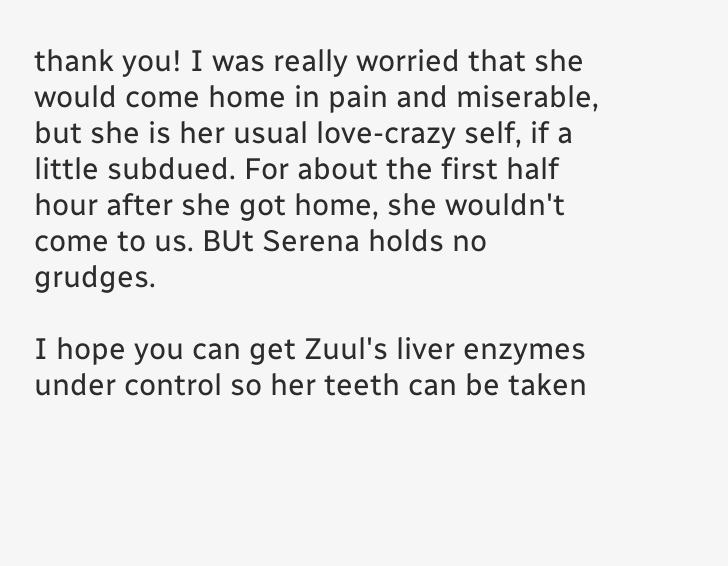thank you! I was really worried that she would come home in pain and miserable, but she is her usual love-crazy self, if a little subdued. For about the first half hour after she got home, she wouldn't come to us. BUt Serena holds no grudges.

I hope you can get Zuul's liver enzymes under control so her teeth can be taken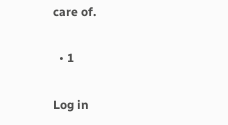care of.

  • 1

Log in